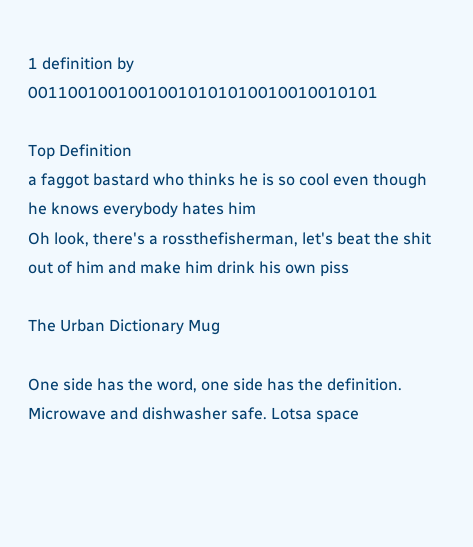1 definition by 00110010010010010101010010010010101

Top Definition
a faggot bastard who thinks he is so cool even though he knows everybody hates him
Oh look, there's a rossthefisherman, let's beat the shit out of him and make him drink his own piss

The Urban Dictionary Mug

One side has the word, one side has the definition. Microwave and dishwasher safe. Lotsa space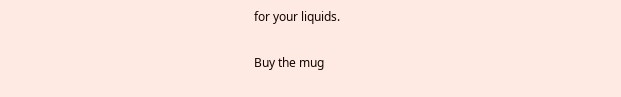for your liquids.

Buy the mug